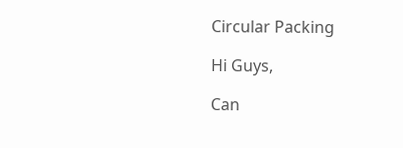Circular Packing

Hi Guys,

Can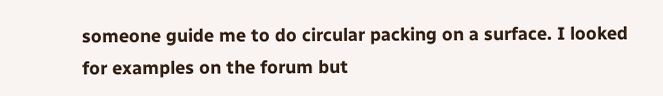someone guide me to do circular packing on a surface. I looked for examples on the forum but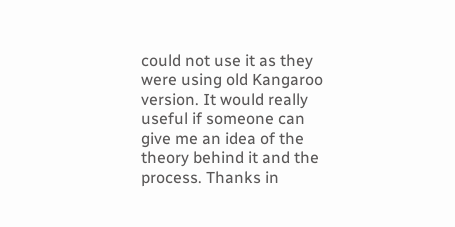could not use it as they were using old Kangaroo version. It would really useful if someone can give me an idea of the theory behind it and the process. Thanks in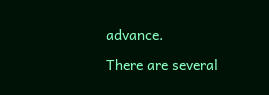advance.

There are several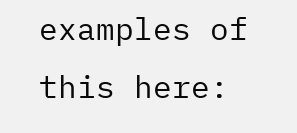examples of this here: